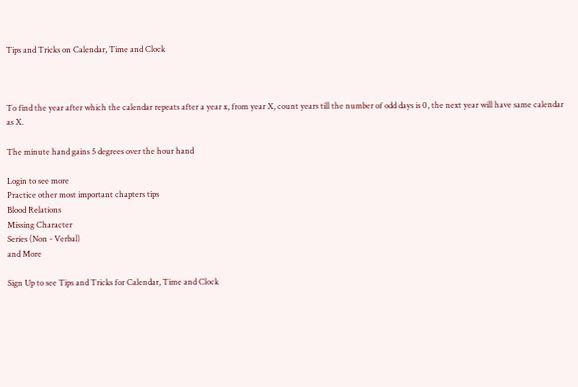Tips and Tricks on Calendar, Time and Clock



To find the year after which the calendar repeats after a year x, from year X, count years till the number of odd days is 0, the next year will have same calendar as X.

The minute hand gains 5 degrees over the hour hand

Login to see more
Practice other most important chapters tips
Blood Relations
Missing Character
Series (Non - Verbal)
and More

Sign Up to see Tips and Tricks for Calendar, Time and Clock